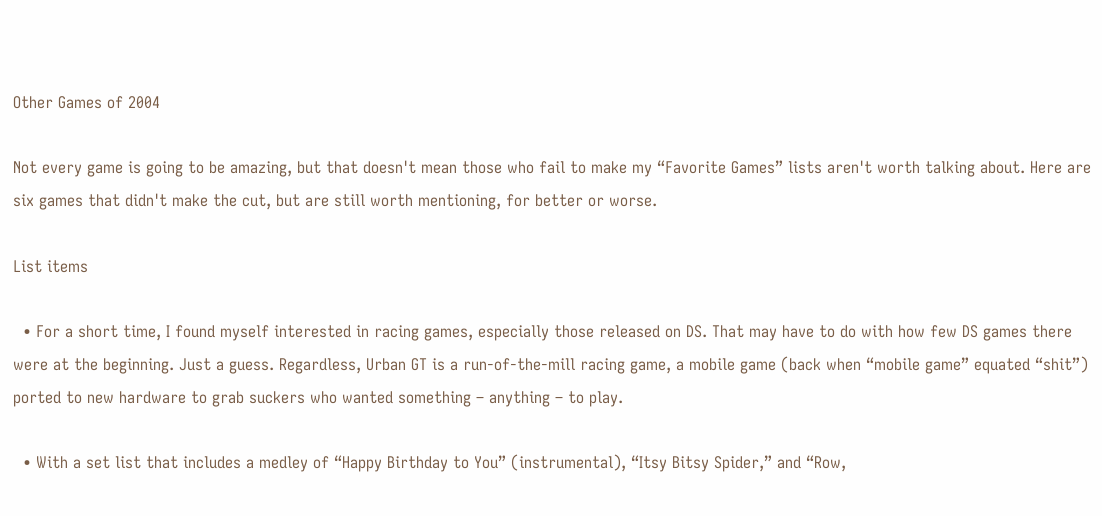Other Games of 2004

Not every game is going to be amazing, but that doesn't mean those who fail to make my “Favorite Games” lists aren't worth talking about. Here are six games that didn't make the cut, but are still worth mentioning, for better or worse.

List items

  • For a short time, I found myself interested in racing games, especially those released on DS. That may have to do with how few DS games there were at the beginning. Just a guess. Regardless, Urban GT is a run-of-the-mill racing game, a mobile game (back when “mobile game” equated “shit”) ported to new hardware to grab suckers who wanted something – anything – to play.

  • With a set list that includes a medley of “Happy Birthday to You” (instrumental), “Itsy Bitsy Spider,” and “Row,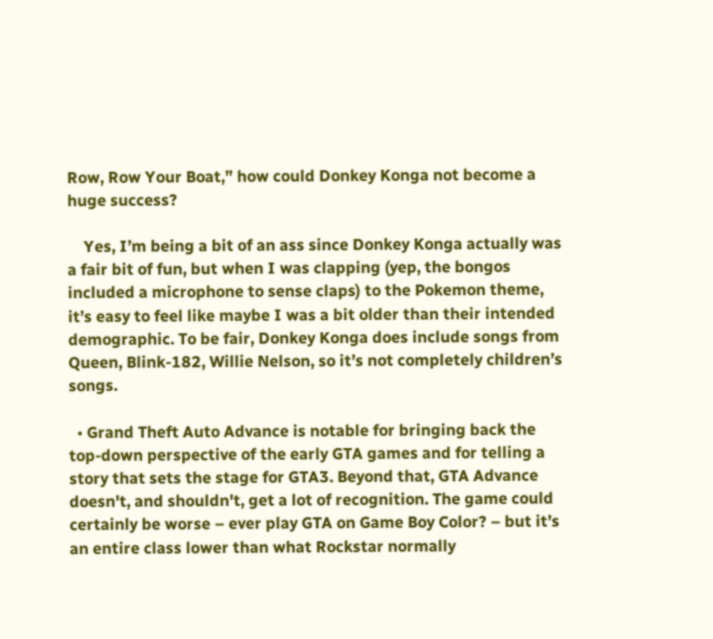Row, Row Your Boat,” how could Donkey Konga not become a huge success?

    Yes, I’m being a bit of an ass since Donkey Konga actually was a fair bit of fun, but when I was clapping (yep, the bongos included a microphone to sense claps) to the Pokemon theme, it’s easy to feel like maybe I was a bit older than their intended demographic. To be fair, Donkey Konga does include songs from Queen, Blink-182, Willie Nelson, so it’s not completely children’s songs.

  • Grand Theft Auto Advance is notable for bringing back the top-down perspective of the early GTA games and for telling a story that sets the stage for GTA3. Beyond that, GTA Advance doesn't, and shouldn't, get a lot of recognition. The game could certainly be worse – ever play GTA on Game Boy Color? – but it’s an entire class lower than what Rockstar normally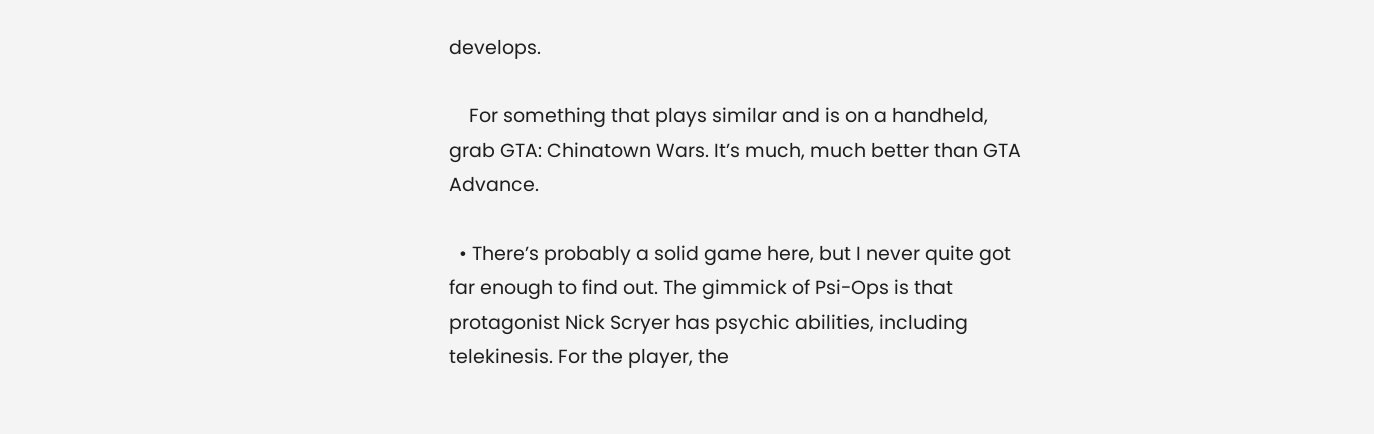develops.

    For something that plays similar and is on a handheld, grab GTA: Chinatown Wars. It’s much, much better than GTA Advance.

  • There’s probably a solid game here, but I never quite got far enough to find out. The gimmick of Psi-Ops is that protagonist Nick Scryer has psychic abilities, including telekinesis. For the player, the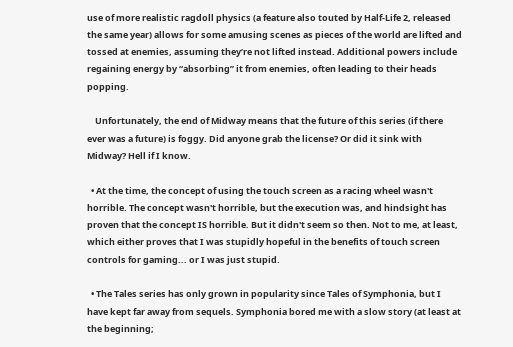use of more realistic ragdoll physics (a feature also touted by Half-Life 2, released the same year) allows for some amusing scenes as pieces of the world are lifted and tossed at enemies, assuming they’re not lifted instead. Additional powers include regaining energy by “absorbing” it from enemies, often leading to their heads popping.

    Unfortunately, the end of Midway means that the future of this series (if there ever was a future) is foggy. Did anyone grab the license? Or did it sink with Midway? Hell if I know.

  • At the time, the concept of using the touch screen as a racing wheel wasn't horrible. The concept wasn't horrible, but the execution was, and hindsight has proven that the concept IS horrible. But it didn't seem so then. Not to me, at least, which either proves that I was stupidly hopeful in the benefits of touch screen controls for gaming... or I was just stupid.

  • The Tales series has only grown in popularity since Tales of Symphonia, but I have kept far away from sequels. Symphonia bored me with a slow story (at least at the beginning;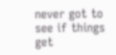never got to see if things get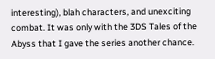interesting), blah characters, and unexciting combat. It was only with the 3DS Tales of the Abyss that I gave the series another chance.